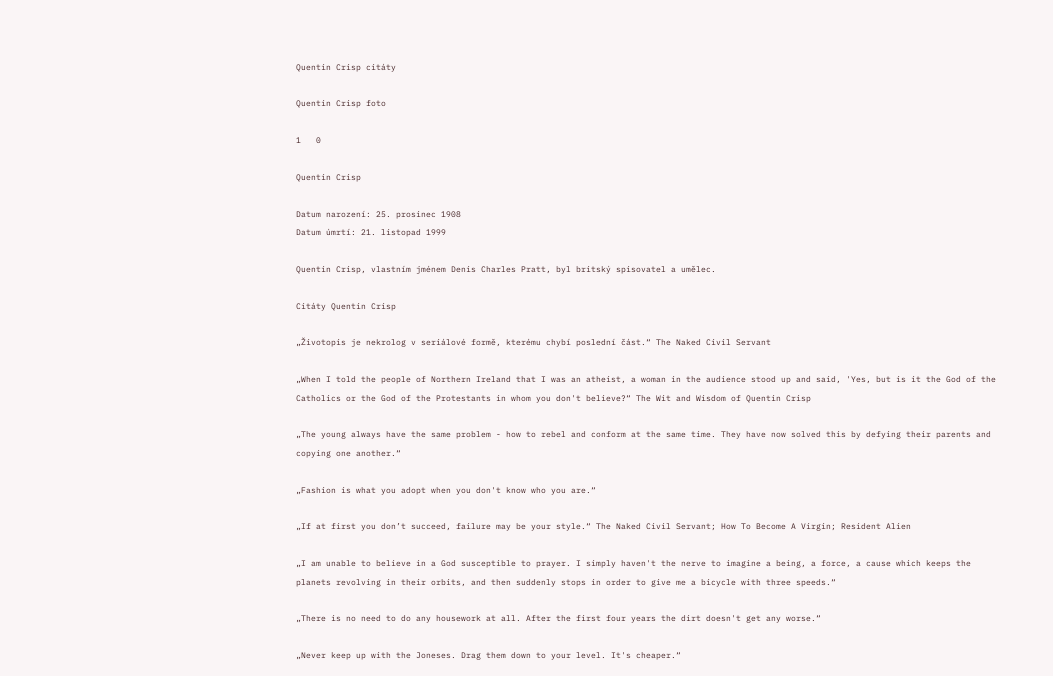Quentin Crisp citáty

Quentin Crisp foto

1   0

Quentin Crisp

Datum narození: 25. prosinec 1908
Datum úmrtí: 21. listopad 1999

Quentin Crisp, vlastním jménem Denis Charles Pratt, byl britský spisovatel a umělec.

Citáty Quentin Crisp

„Životopis je nekrolog v seriálové formě, kterému chybí poslední část.“ The Naked Civil Servant

„When I told the people of Northern Ireland that I was an atheist, a woman in the audience stood up and said, 'Yes, but is it the God of the Catholics or the God of the Protestants in whom you don't believe?“ The Wit and Wisdom of Quentin Crisp

„The young always have the same problem - how to rebel and conform at the same time. They have now solved this by defying their parents and copying one another.“

„Fashion is what you adopt when you don't know who you are.“

„If at first you don’t succeed, failure may be your style.“ The Naked Civil Servant; How To Become A Virgin; Resident Alien

„I am unable to believe in a God susceptible to prayer. I simply haven't the nerve to imagine a being, a force, a cause which keeps the planets revolving in their orbits, and then suddenly stops in order to give me a bicycle with three speeds.“

„There is no need to do any housework at all. After the first four years the dirt doesn't get any worse.“

„Never keep up with the Joneses. Drag them down to your level. It's cheaper.“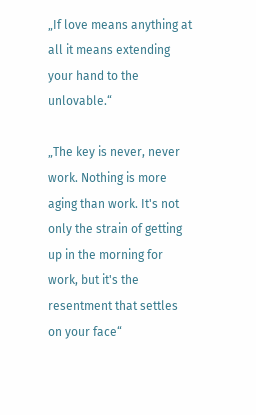„If love means anything at all it means extending your hand to the unlovable.“

„The key is never, never work. Nothing is more aging than work. It's not only the strain of getting up in the morning for work, but it's the resentment that settles on your face“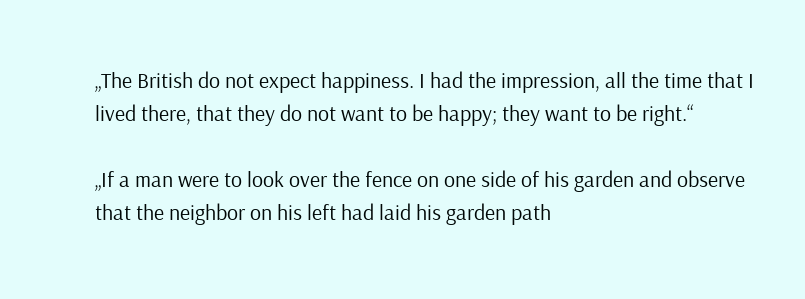„The British do not expect happiness. I had the impression, all the time that I lived there, that they do not want to be happy; they want to be right.“

„If a man were to look over the fence on one side of his garden and observe that the neighbor on his left had laid his garden path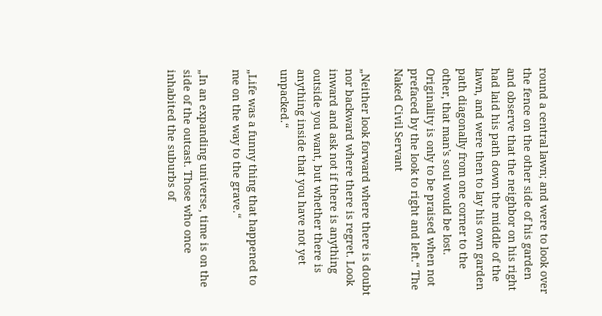round a central lawn; and were to look over the fence on the other side of his garden and observe that the neighbor on his right had laid his path down the middle of the lawn, and were then to lay his own garden path diagonally from one corner to the other, that man's soul would be lost. Originality is only to be praised when not prefaced by the look to right and left.“ The Naked Civil Servant

„Neither look forward where there is doubt nor backward where there is regret. Look inward and ask not if there is anything outside you want, but whether there is anything inside that you have not yet unpacked.“

„Life was a funny thing that happened to me on the way to the grave.“

„In an expanding universe, time is on the side of the outcast. Those who once inhabited the suburbs of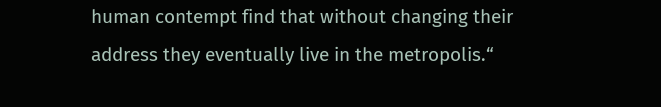human contempt find that without changing their address they eventually live in the metropolis.“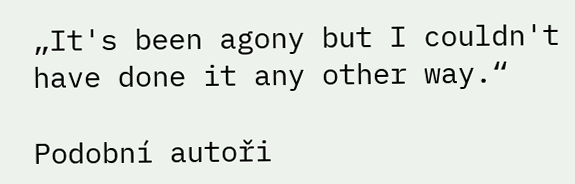„It's been agony but I couldn't have done it any other way.“

Podobní autoři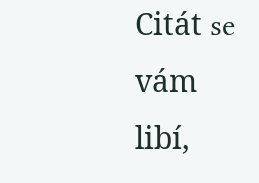Citát se vám libí,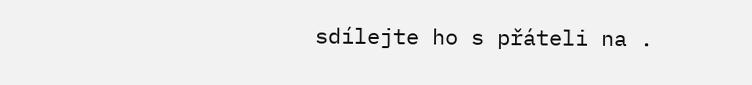sdílejte ho s přáteli na .